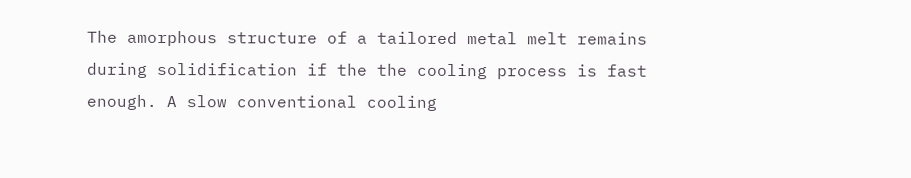The amorphous structure of a tailored metal melt remains during solidification if the the cooling process is fast enough. A slow conventional cooling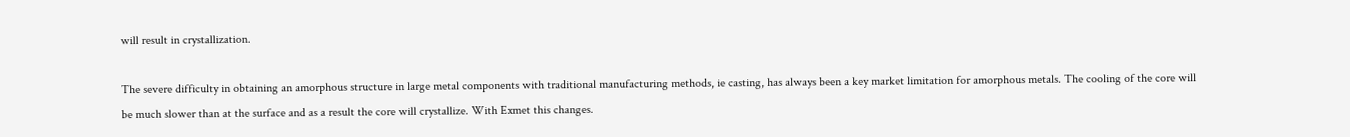will result in crystallization.

The severe difficulty in obtaining an amorphous structure in large metal components with traditional manufacturing methods, ie casting, has always been a key market limitation for amorphous metals. The cooling of the core will be much slower than at the surface and as a result the core will crystallize. With Exmet this changes.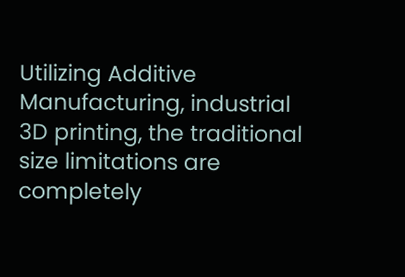Utilizing Additive Manufacturing, industrial 3D printing, the traditional size limitations are completely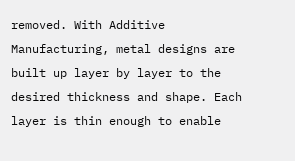removed. With Additive Manufacturing, metal designs are built up layer by layer to the desired thickness and shape. Each layer is thin enough to enable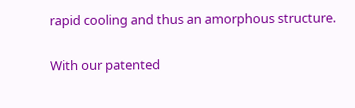rapid cooling and thus an amorphous structure.

With our patented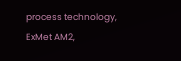process technology, ExMet AM2,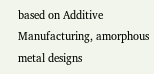based on Additive Manufacturing, amorphous metal designs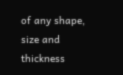of any shape, size and thickness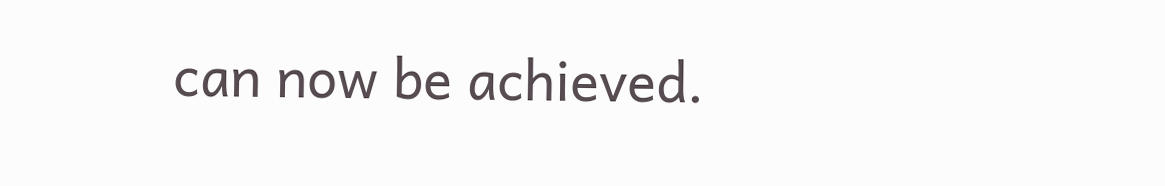can now be achieved.